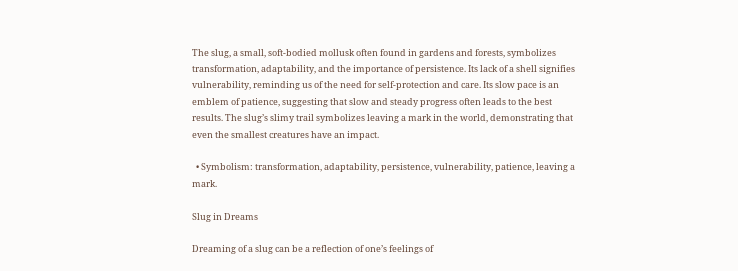The slug, a small, soft-bodied mollusk often found in gardens and forests, symbolizes transformation, adaptability, and the importance of persistence. Its lack of a shell signifies vulnerability, reminding us of the need for self-protection and care. Its slow pace is an emblem of patience, suggesting that slow and steady progress often leads to the best results. The slug’s slimy trail symbolizes leaving a mark in the world, demonstrating that even the smallest creatures have an impact.

  • Symbolism: transformation, adaptability, persistence, vulnerability, patience, leaving a mark.

Slug in Dreams

Dreaming of a slug can be a reflection of one’s feelings of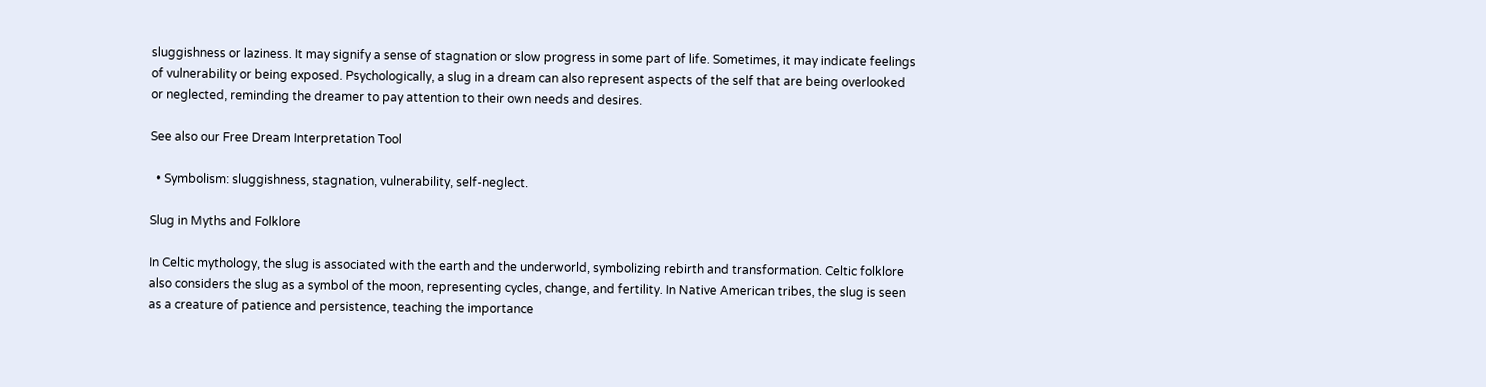sluggishness or laziness. It may signify a sense of stagnation or slow progress in some part of life. Sometimes, it may indicate feelings of vulnerability or being exposed. Psychologically, a slug in a dream can also represent aspects of the self that are being overlooked or neglected, reminding the dreamer to pay attention to their own needs and desires.

See also our Free Dream Interpretation Tool

  • Symbolism: sluggishness, stagnation, vulnerability, self-neglect.

Slug in Myths and Folklore

In Celtic mythology, the slug is associated with the earth and the underworld, symbolizing rebirth and transformation. Celtic folklore also considers the slug as a symbol of the moon, representing cycles, change, and fertility. In Native American tribes, the slug is seen as a creature of patience and persistence, teaching the importance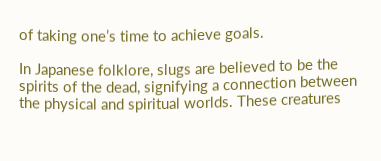of taking one’s time to achieve goals.

In Japanese folklore, slugs are believed to be the spirits of the dead, signifying a connection between the physical and spiritual worlds. These creatures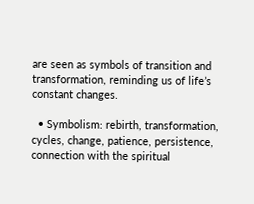are seen as symbols of transition and transformation, reminding us of life’s constant changes.

  • Symbolism: rebirth, transformation, cycles, change, patience, persistence, connection with the spiritual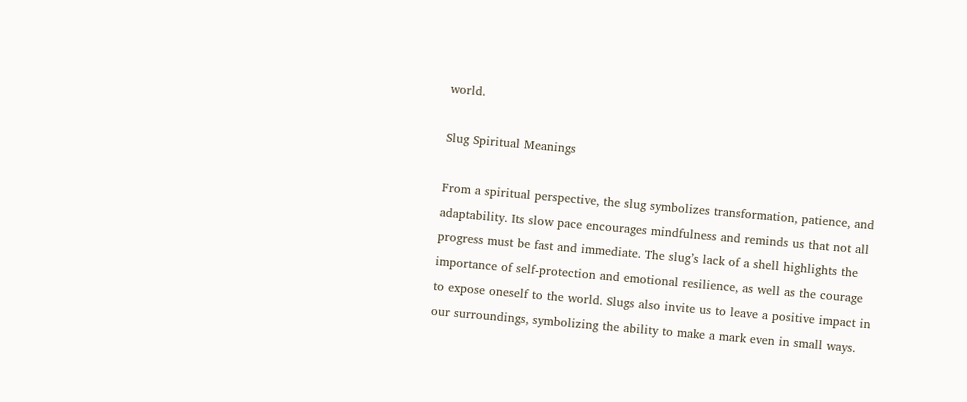world.

Slug Spiritual Meanings

From a spiritual perspective, the slug symbolizes transformation, patience, and adaptability. Its slow pace encourages mindfulness and reminds us that not all progress must be fast and immediate. The slug’s lack of a shell highlights the importance of self-protection and emotional resilience, as well as the courage to expose oneself to the world. Slugs also invite us to leave a positive impact in our surroundings, symbolizing the ability to make a mark even in small ways.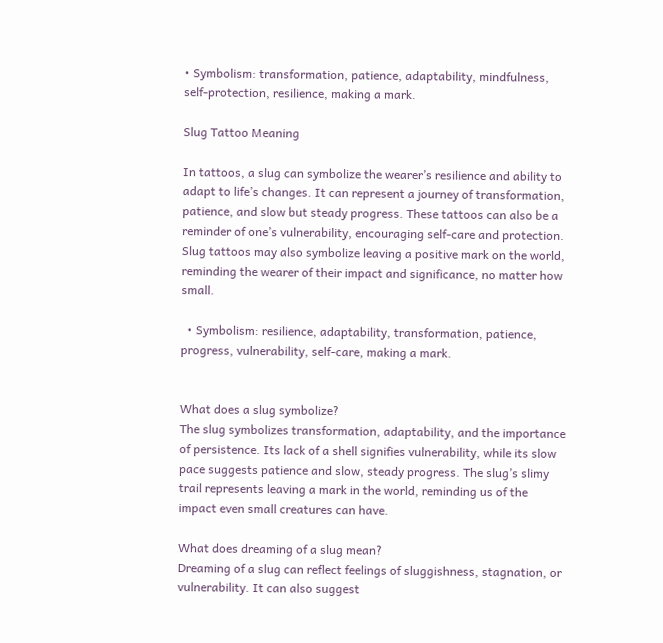• Symbolism: transformation, patience, adaptability, mindfulness, self-protection, resilience, making a mark.

Slug Tattoo Meaning

In tattoos, a slug can symbolize the wearer’s resilience and ability to adapt to life’s changes. It can represent a journey of transformation, patience, and slow but steady progress. These tattoos can also be a reminder of one’s vulnerability, encouraging self-care and protection. Slug tattoos may also symbolize leaving a positive mark on the world, reminding the wearer of their impact and significance, no matter how small.

  • Symbolism: resilience, adaptability, transformation, patience, progress, vulnerability, self-care, making a mark.


What does a slug symbolize?
The slug symbolizes transformation, adaptability, and the importance of persistence. Its lack of a shell signifies vulnerability, while its slow pace suggests patience and slow, steady progress. The slug’s slimy trail represents leaving a mark in the world, reminding us of the impact even small creatures can have.

What does dreaming of a slug mean?
Dreaming of a slug can reflect feelings of sluggishness, stagnation, or vulnerability. It can also suggest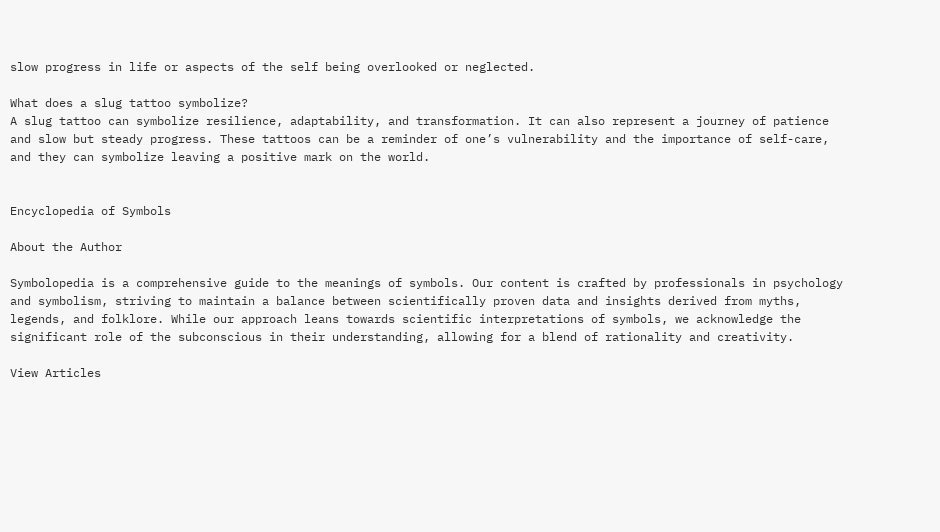slow progress in life or aspects of the self being overlooked or neglected.

What does a slug tattoo symbolize?
A slug tattoo can symbolize resilience, adaptability, and transformation. It can also represent a journey of patience and slow but steady progress. These tattoos can be a reminder of one’s vulnerability and the importance of self-care, and they can symbolize leaving a positive mark on the world.


Encyclopedia of Symbols

About the Author

Symbolopedia is a comprehensive guide to the meanings of symbols. Our content is crafted by professionals in psychology and symbolism, striving to maintain a balance between scientifically proven data and insights derived from myths, legends, and folklore. While our approach leans towards scientific interpretations of symbols, we acknowledge the significant role of the subconscious in their understanding, allowing for a blend of rationality and creativity.

View Articles